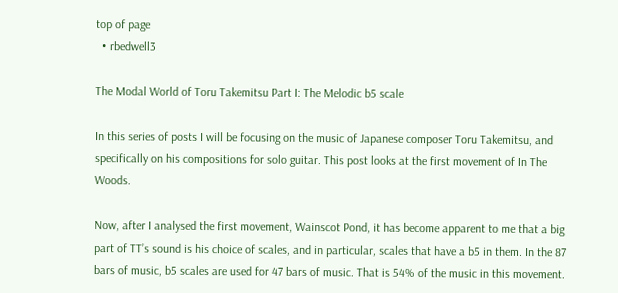top of page
  • rbedwell3

The Modal World of Toru Takemitsu Part I: The Melodic b5 scale

In this series of posts I will be focusing on the music of Japanese composer Toru Takemitsu, and specifically on his compositions for solo guitar. This post looks at the first movement of In The Woods.

Now, after I analysed the first movement, Wainscot Pond, it has become apparent to me that a big part of TT’s sound is his choice of scales, and in particular, scales that have a b5 in them. In the 87 bars of music, b5 scales are used for 47 bars of music. That is 54% of the music in this movement.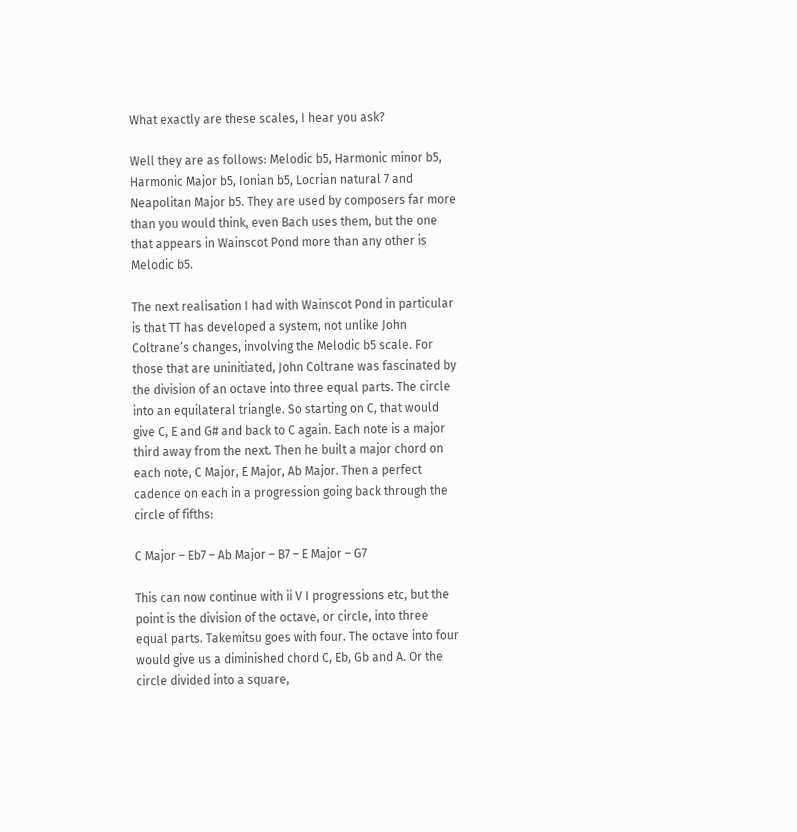What exactly are these scales, I hear you ask?

Well they are as follows: Melodic b5, Harmonic minor b5, Harmonic Major b5, Ionian b5, Locrian natural 7 and Neapolitan Major b5. They are used by composers far more than you would think, even Bach uses them, but the one that appears in Wainscot Pond more than any other is Melodic b5.

The next realisation I had with Wainscot Pond in particular is that TT has developed a system, not unlike John Coltrane’s changes, involving the Melodic b5 scale. For those that are uninitiated, John Coltrane was fascinated by the division of an octave into three equal parts. The circle into an equilateral triangle. So starting on C, that would give C, E and G# and back to C again. Each note is a major third away from the next. Then he built a major chord on each note, C Major, E Major, Ab Major. Then a perfect cadence on each in a progression going back through the circle of fifths:

C Major – Eb7 – Ab Major – B7 – E Major – G7

This can now continue with ii V I progressions etc, but the point is the division of the octave, or circle, into three equal parts. Takemitsu goes with four. The octave into four would give us a diminished chord C, Eb, Gb and A. Or the circle divided into a square,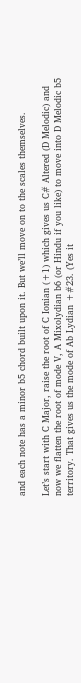and each note has a minor b5 chord built upon it. But we’ll move on to the scales themselves.

Let’s start with C Major, raise the root of C Ionian (+1) which gives us C# Altered (D Melodic) and now we flatten the root of mode V, A Mixolydian b6 (or Hindu if you like) to move into D Melodic b5 territory. That gives us the mode of Ab Lydian +#23. (Yes it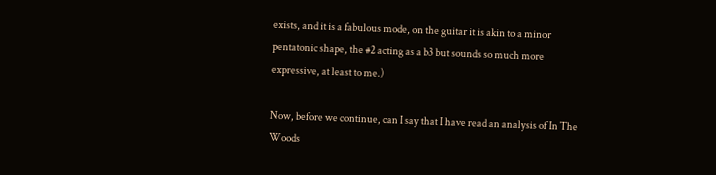exists, and it is a fabulous mode, on the guitar it is akin to a minor pentatonic shape, the #2 acting as a b3 but sounds so much more expressive, at least to me.)

Now, before we continue, can I say that I have read an analysis of In The Woods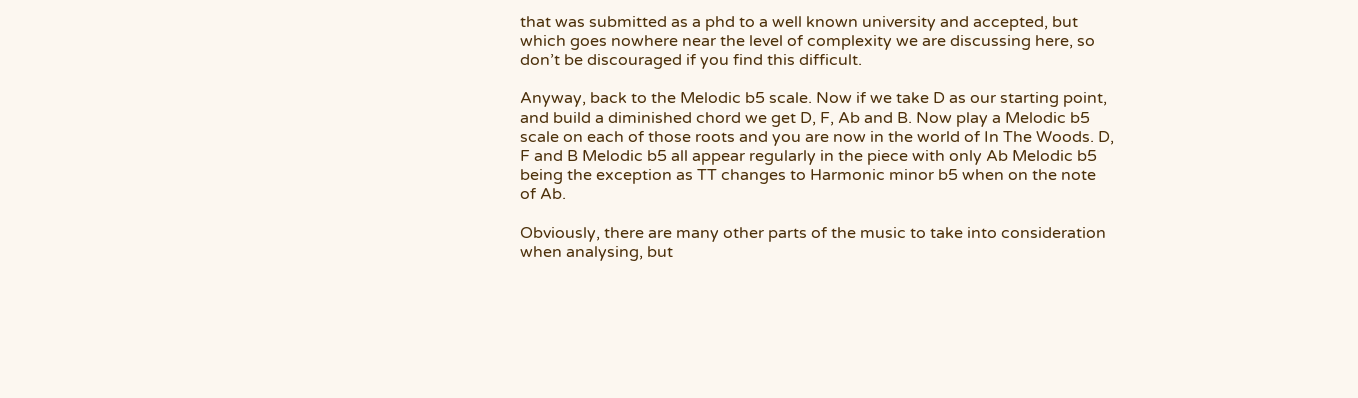that was submitted as a phd to a well known university and accepted, but which goes nowhere near the level of complexity we are discussing here, so don’t be discouraged if you find this difficult.

Anyway, back to the Melodic b5 scale. Now if we take D as our starting point, and build a diminished chord we get D, F, Ab and B. Now play a Melodic b5 scale on each of those roots and you are now in the world of In The Woods. D, F and B Melodic b5 all appear regularly in the piece with only Ab Melodic b5 being the exception as TT changes to Harmonic minor b5 when on the note of Ab.

Obviously, there are many other parts of the music to take into consideration when analysing, but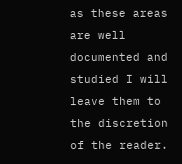as these areas are well documented and studied I will leave them to the discretion of the reader.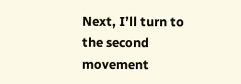Next, I’ll turn to the second movement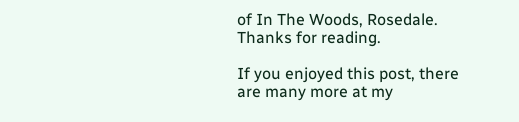of In The Woods, Rosedale. Thanks for reading.

If you enjoyed this post, there are many more at my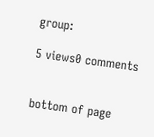group:

5 views0 comments


bottom of page